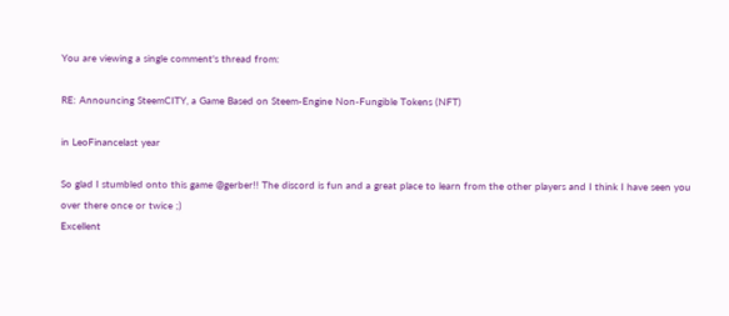You are viewing a single comment's thread from:

RE: Announcing SteemCITY, a Game Based on Steem-Engine Non-Fungible Tokens (NFT)

in LeoFinancelast year

So glad I stumbled onto this game @gerber!! The discord is fun and a great place to learn from the other players and I think I have seen you over there once or twice ;)
Excellent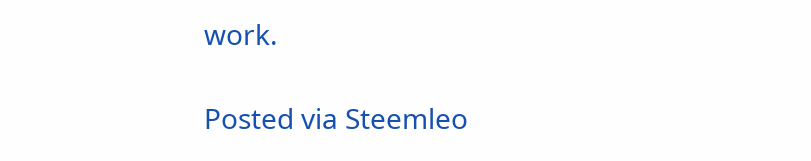work.

Posted via Steemleo